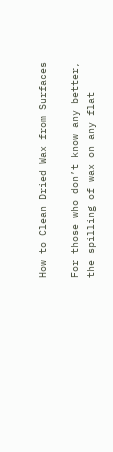How to Clean Dried Wax from Surfaces

For those who don’t know any better, the spilling of wax on any flat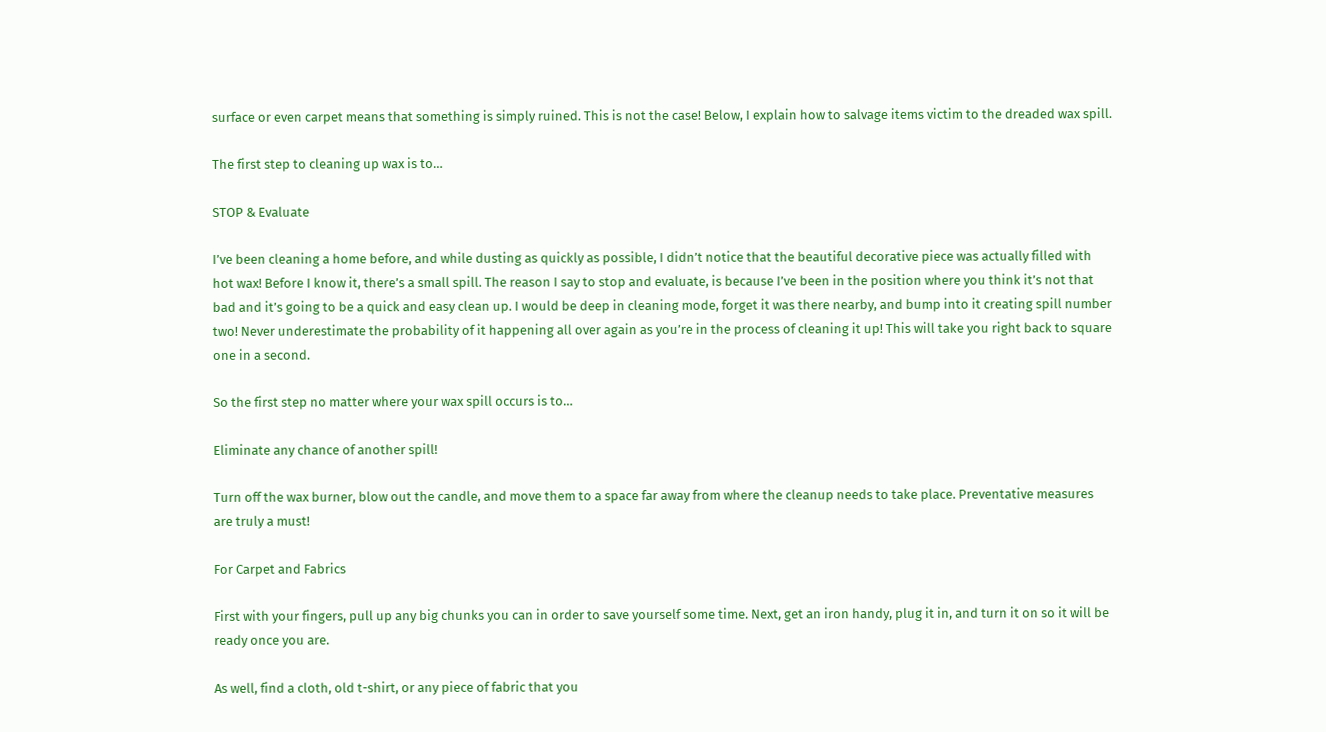surface or even carpet means that something is simply ruined. This is not the case! Below, I explain how to salvage items victim to the dreaded wax spill.

The first step to cleaning up wax is to…

STOP & Evaluate

I’ve been cleaning a home before, and while dusting as quickly as possible, I didn’t notice that the beautiful decorative piece was actually filled with hot wax! Before I know it, there’s a small spill. The reason I say to stop and evaluate, is because I’ve been in the position where you think it’s not that bad and it’s going to be a quick and easy clean up. I would be deep in cleaning mode, forget it was there nearby, and bump into it creating spill number two! Never underestimate the probability of it happening all over again as you’re in the process of cleaning it up! This will take you right back to square one in a second.

So the first step no matter where your wax spill occurs is to…

Eliminate any chance of another spill!

Turn off the wax burner, blow out the candle, and move them to a space far away from where the cleanup needs to take place. Preventative measures are truly a must!

For Carpet and Fabrics

First with your fingers, pull up any big chunks you can in order to save yourself some time. Next, get an iron handy, plug it in, and turn it on so it will be ready once you are.

As well, find a cloth, old t-shirt, or any piece of fabric that you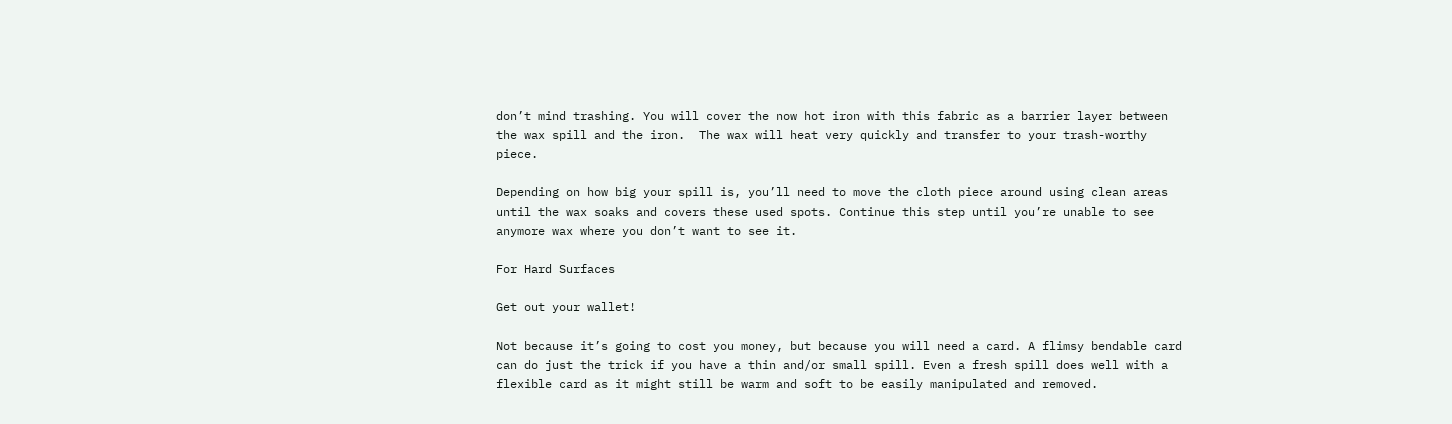don’t mind trashing. You will cover the now hot iron with this fabric as a barrier layer between the wax spill and the iron.  The wax will heat very quickly and transfer to your trash-worthy piece.

Depending on how big your spill is, you’ll need to move the cloth piece around using clean areas until the wax soaks and covers these used spots. Continue this step until you’re unable to see anymore wax where you don’t want to see it.

For Hard Surfaces

Get out your wallet!

Not because it’s going to cost you money, but because you will need a card. A flimsy bendable card can do just the trick if you have a thin and/or small spill. Even a fresh spill does well with a flexible card as it might still be warm and soft to be easily manipulated and removed.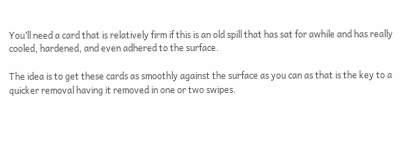You’ll need a card that is relatively firm if this is an old spill that has sat for awhile and has really cooled, hardened, and even adhered to the surface.

The idea is to get these cards as smoothly against the surface as you can as that is the key to a quicker removal having it removed in one or two swipes.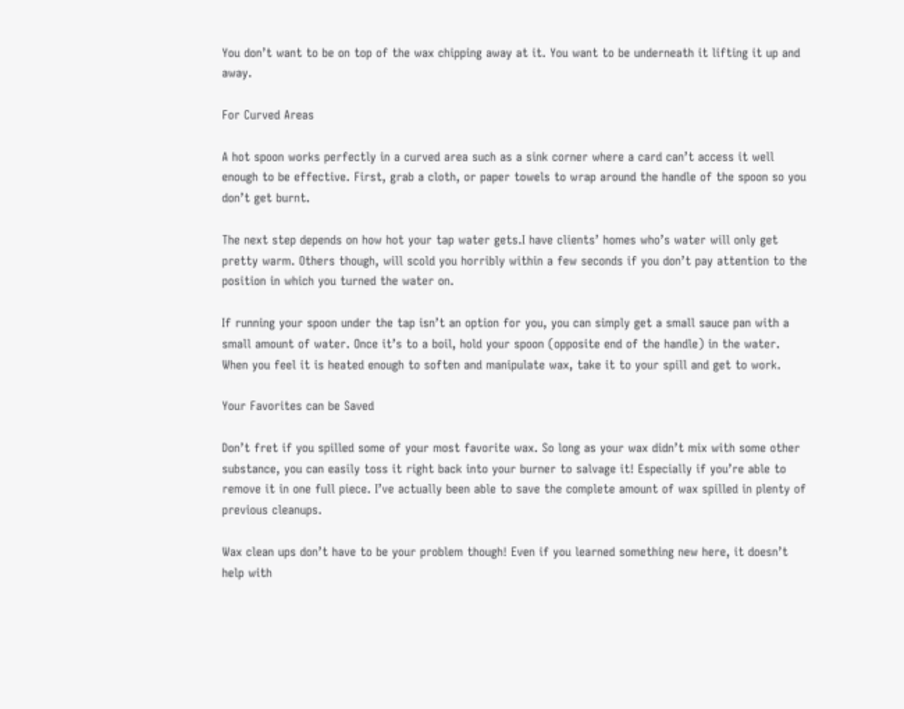You don’t want to be on top of the wax chipping away at it. You want to be underneath it lifting it up and away.

For Curved Areas

A hot spoon works perfectly in a curved area such as a sink corner where a card can’t access it well enough to be effective. First, grab a cloth, or paper towels to wrap around the handle of the spoon so you don’t get burnt.

The next step depends on how hot your tap water gets.I have clients’ homes who’s water will only get pretty warm. Others though, will scold you horribly within a few seconds if you don’t pay attention to the position in which you turned the water on.

If running your spoon under the tap isn’t an option for you, you can simply get a small sauce pan with a small amount of water. Once it’s to a boil, hold your spoon (opposite end of the handle) in the water. When you feel it is heated enough to soften and manipulate wax, take it to your spill and get to work.

Your Favorites can be Saved

Don’t fret if you spilled some of your most favorite wax. So long as your wax didn’t mix with some other substance, you can easily toss it right back into your burner to salvage it! Especially if you’re able to remove it in one full piece. I’ve actually been able to save the complete amount of wax spilled in plenty of previous cleanups.

Wax clean ups don’t have to be your problem though! Even if you learned something new here, it doesn’t help with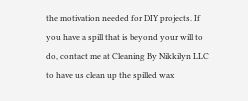the motivation needed for DIY projects. If you have a spill that is beyond your will to do, contact me at Cleaning By Nikkilyn LLC to have us clean up the spilled wax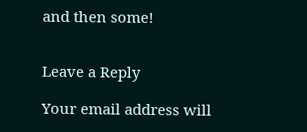and then some!


Leave a Reply

Your email address will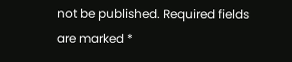not be published. Required fields are marked *